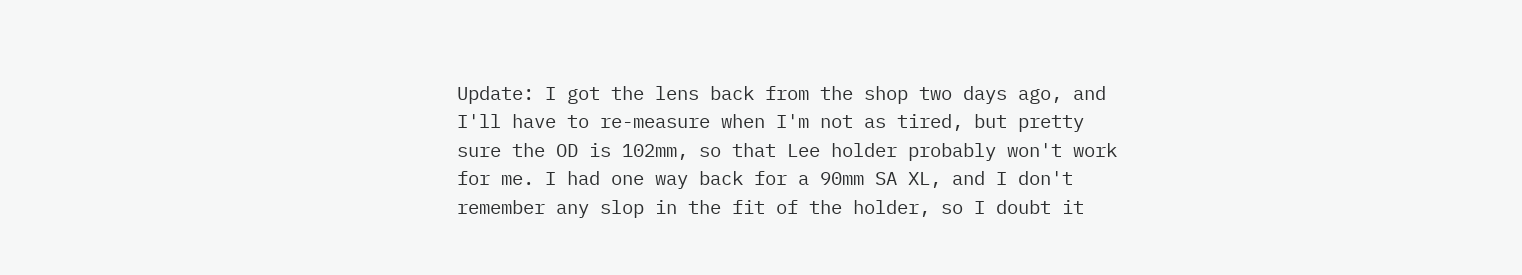Update: I got the lens back from the shop two days ago, and I'll have to re-measure when I'm not as tired, but pretty sure the OD is 102mm, so that Lee holder probably won't work for me. I had one way back for a 90mm SA XL, and I don't remember any slop in the fit of the holder, so I doubt it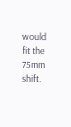would fit the 75mm shift.